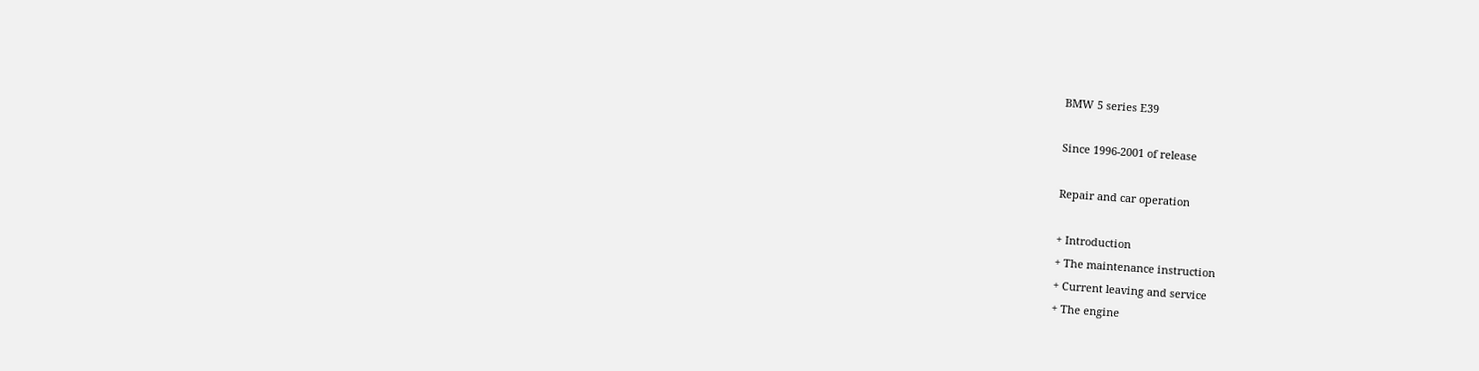BMW 5 series E39

Since 1996-2001 of release

Repair and car operation

+ Introduction
+ The maintenance instruction
+ Current leaving and service
+ The engine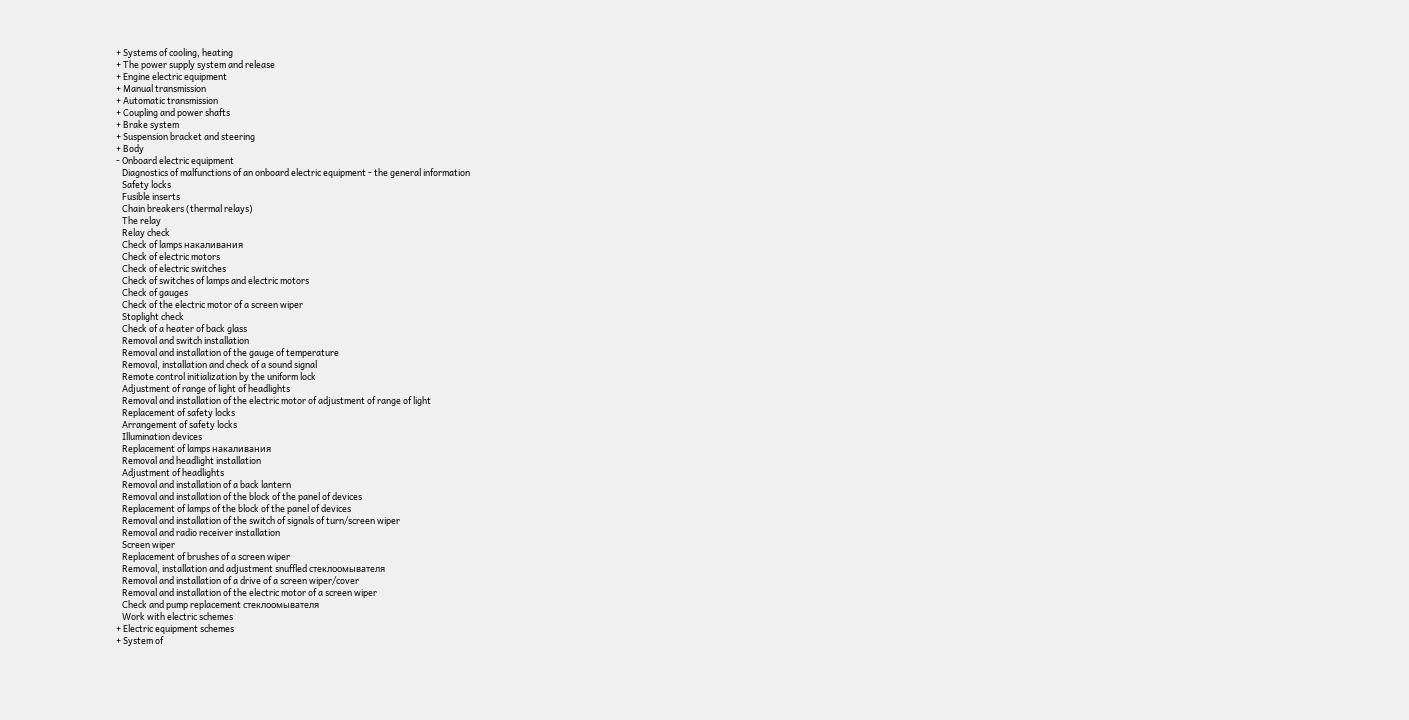+ Systems of cooling, heating
+ The power supply system and release
+ Engine electric equipment
+ Manual transmission
+ Automatic transmission
+ Coupling and power shafts
+ Brake system
+ Suspension bracket and steering
+ Body
- Onboard electric equipment
   Diagnostics of malfunctions of an onboard electric equipment - the general information
   Safety locks
   Fusible inserts
   Chain breakers (thermal relays)
   The relay
   Relay check
   Check of lamps накаливания
   Check of electric motors
   Check of electric switches
   Check of switches of lamps and electric motors
   Check of gauges
   Check of the electric motor of a screen wiper
   Stoplight check
   Check of a heater of back glass
   Removal and switch installation
   Removal and installation of the gauge of temperature
   Removal, installation and check of a sound signal
   Remote control initialization by the uniform lock
   Adjustment of range of light of headlights
   Removal and installation of the electric motor of adjustment of range of light
   Replacement of safety locks
   Arrangement of safety locks
   Illumination devices
   Replacement of lamps накаливания
   Removal and headlight installation
   Adjustment of headlights
   Removal and installation of a back lantern
   Removal and installation of the block of the panel of devices
   Replacement of lamps of the block of the panel of devices
   Removal and installation of the switch of signals of turn/screen wiper
   Removal and radio receiver installation
   Screen wiper
   Replacement of brushes of a screen wiper
   Removal, installation and adjustment snuffled стеклоомывателя
   Removal and installation of a drive of a screen wiper/cover
   Removal and installation of the electric motor of a screen wiper
   Check and pump replacement стеклоомывателя
   Work with electric schemes
+ Electric equipment schemes
+ System of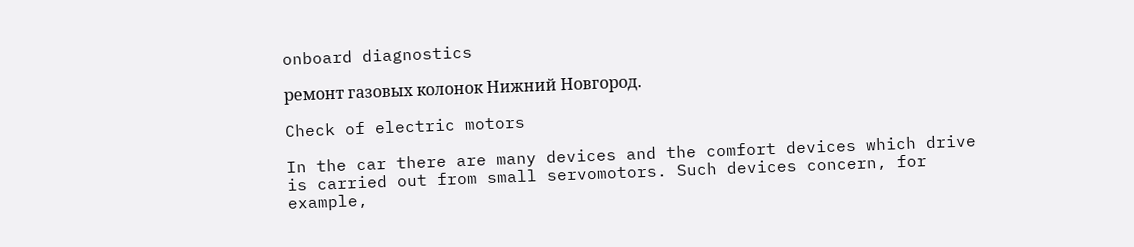onboard diagnostics

ремонт газовых колонок Нижний Новгород.

Check of electric motors

In the car there are many devices and the comfort devices which drive is carried out from small servomotors. Such devices concern, for example,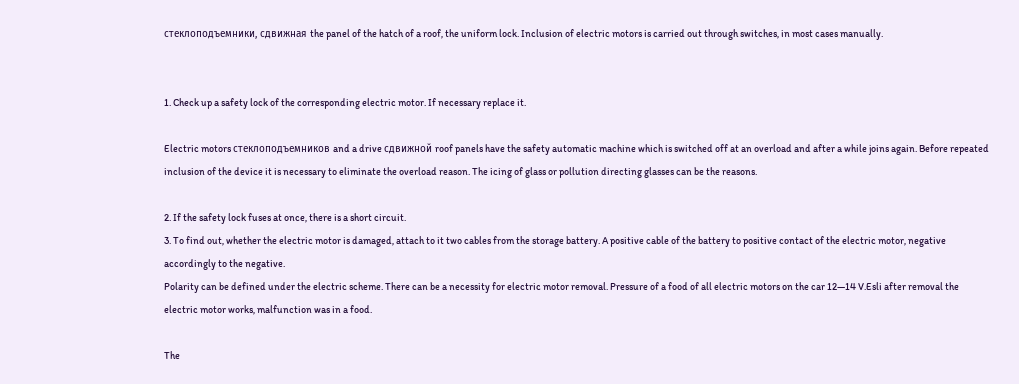стеклоподъемники, сдвижная the panel of the hatch of a roof, the uniform lock. Inclusion of electric motors is carried out through switches, in most cases manually.


1. Check up a safety lock of the corresponding electric motor. If necessary replace it.

Electric motors стеклоподъемников and a drive сдвижной roof panels have the safety automatic machine which is switched off at an overload and after a while joins again. Before repeated inclusion of the device it is necessary to eliminate the overload reason. The icing of glass or pollution directing glasses can be the reasons.

2. If the safety lock fuses at once, there is a short circuit.
3. To find out, whether the electric motor is damaged, attach to it two cables from the storage battery. A positive cable of the battery to positive contact of the electric motor, negative accordingly to the negative.
Polarity can be defined under the electric scheme. There can be a necessity for electric motor removal. Pressure of a food of all electric motors on the car 12—14 V.Esli after removal the electric motor works, malfunction was in a food.

The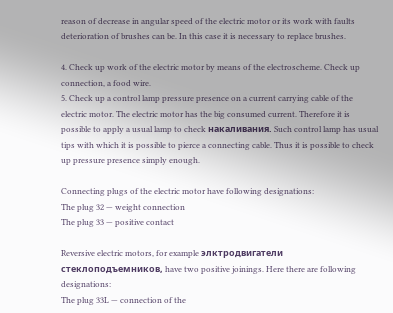reason of decrease in angular speed of the electric motor or its work with faults deterioration of brushes can be. In this case it is necessary to replace brushes.

4. Check up work of the electric motor by means of the electroscheme. Check up connection, a food wire.
5. Check up a control lamp pressure presence on a current carrying cable of the electric motor. The electric motor has the big consumed current. Therefore it is possible to apply a usual lamp to check накаливания. Such control lamp has usual tips with which it is possible to pierce a connecting cable. Thus it is possible to check up pressure presence simply enough.

Connecting plugs of the electric motor have following designations:
The plug 32 — weight connection
The plug 33 — positive contact

Reversive electric motors, for example элктродвигатели стеклоподъемников, have two positive joinings. Here there are following designations:
The plug 33L — connection of the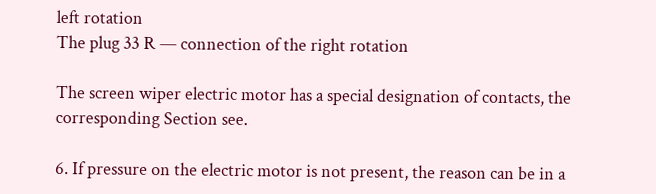left rotation
The plug 33 R — connection of the right rotation

The screen wiper electric motor has a special designation of contacts, the corresponding Section see.

6. If pressure on the electric motor is not present, the reason can be in a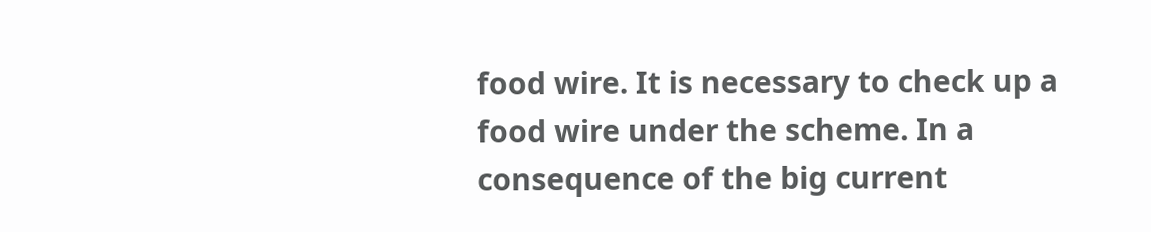food wire. It is necessary to check up a food wire under the scheme. In a consequence of the big current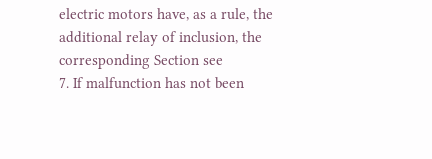electric motors have, as a rule, the additional relay of inclusion, the corresponding Section see
7. If malfunction has not been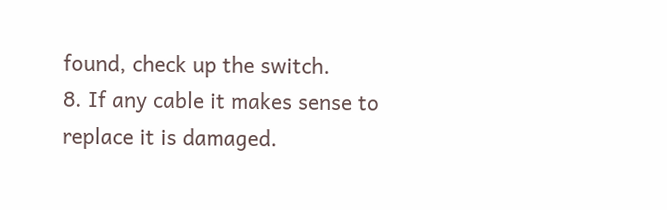found, check up the switch.
8. If any cable it makes sense to replace it is damaged.